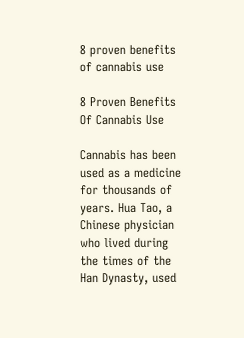8 proven benefits of cannabis use

8 Proven Benefits Of Cannabis Use

Cannabis has been used as a medicine for thousands of years. Hua Tao, a Chinese physician who lived during the times of the Han Dynasty, used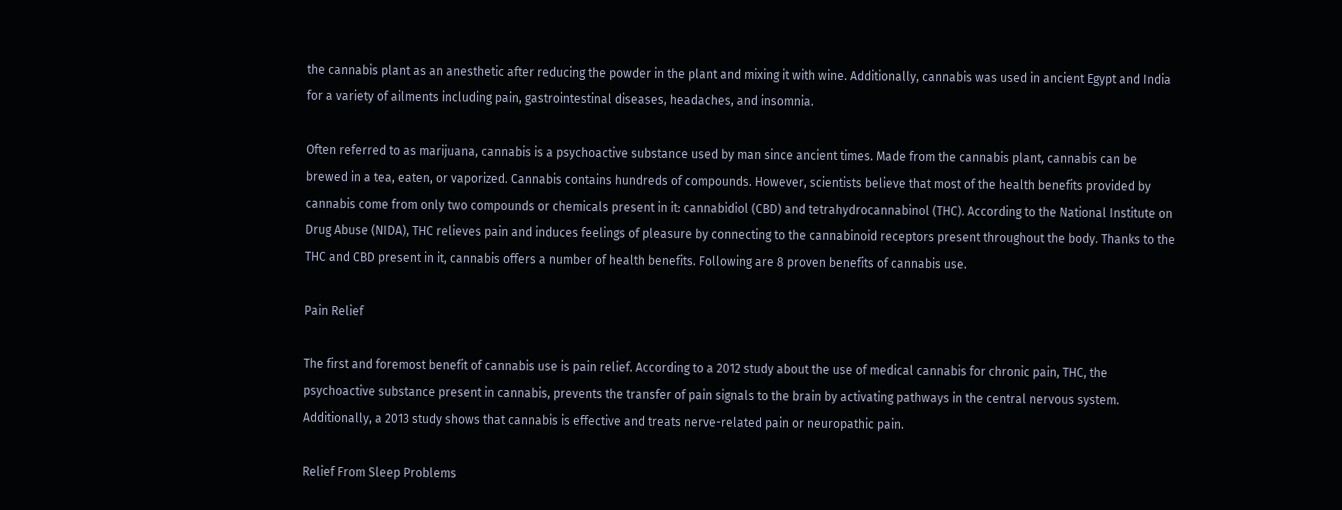the cannabis plant as an anesthetic after reducing the powder in the plant and mixing it with wine. Additionally, cannabis was used in ancient Egypt and India for a variety of ailments including pain, gastrointestinal diseases, headaches, and insomnia.

Often referred to as marijuana, cannabis is a psychoactive substance used by man since ancient times. Made from the cannabis plant, cannabis can be brewed in a tea, eaten, or vaporized. Cannabis contains hundreds of compounds. However, scientists believe that most of the health benefits provided by cannabis come from only two compounds or chemicals present in it: cannabidiol (CBD) and tetrahydrocannabinol (THC). According to the National Institute on Drug Abuse (NIDA), THC relieves pain and induces feelings of pleasure by connecting to the cannabinoid receptors present throughout the body. Thanks to the THC and CBD present in it, cannabis offers a number of health benefits. Following are 8 proven benefits of cannabis use.

Pain Relief

The first and foremost benefit of cannabis use is pain relief. According to a 2012 study about the use of medical cannabis for chronic pain, THC, the psychoactive substance present in cannabis, prevents the transfer of pain signals to the brain by activating pathways in the central nervous system. Additionally, a 2013 study shows that cannabis is effective and treats nerve-related pain or neuropathic pain.

Relief From Sleep Problems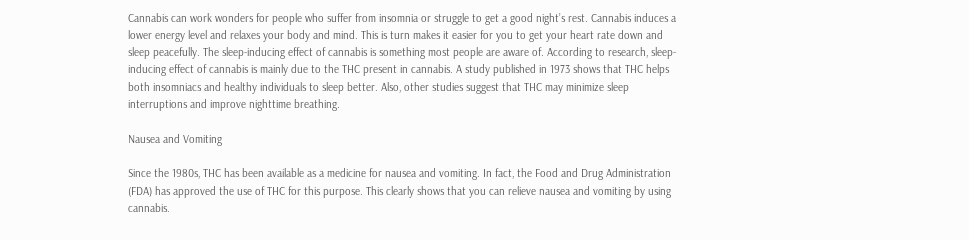Cannabis can work wonders for people who suffer from insomnia or struggle to get a good night’s rest. Cannabis induces a lower energy level and relaxes your body and mind. This is turn makes it easier for you to get your heart rate down and sleep peacefully. The sleep-inducing effect of cannabis is something most people are aware of. According to research, sleep-inducing effect of cannabis is mainly due to the THC present in cannabis. A study published in 1973 shows that THC helps both insomniacs and healthy individuals to sleep better. Also, other studies suggest that THC may minimize sleep interruptions and improve nighttime breathing.

Nausea and Vomiting

Since the 1980s, THC has been available as a medicine for nausea and vomiting. In fact, the Food and Drug Administration (FDA) has approved the use of THC for this purpose. This clearly shows that you can relieve nausea and vomiting by using cannabis.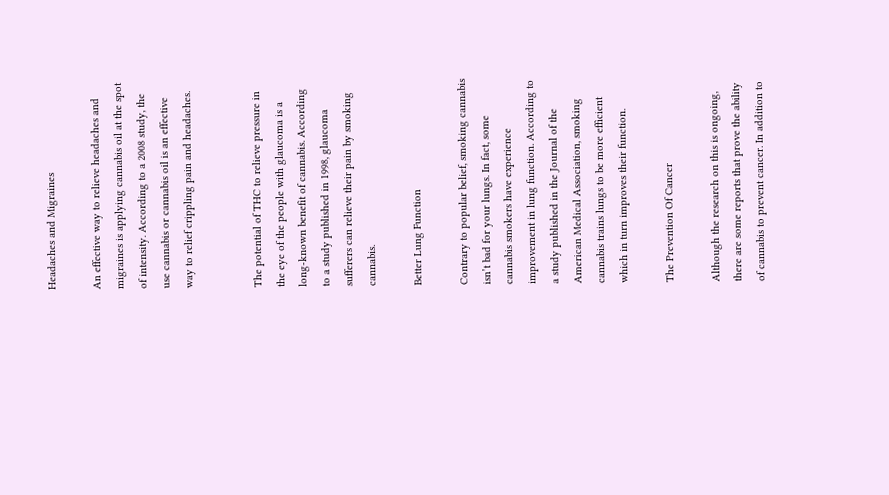Headaches and Migraines

An effective way to relieve headaches and migraines is applying cannabis oil at the spot of intensity. According to a 2008 study, the use cannabis or cannabis oil is an effective way to relief crippling pain and headaches.


The potential of THC to relieve pressure in the eye of the people with glaucoma is a long-known benefit of cannabis. According to a study published in 1998, glaucoma sufferers can relieve their pain by smoking cannabis.

Better Lung Function

Contrary to popular belief, smoking cannabis isn’t bad for your lungs. In fact, some cannabis smokers have experience improvement in lung function. According to a study published in the Journal of the American Medical Association, smoking cannabis trains lungs to be more efficient which in turn improves their function.

The Prevention Of Cancer

Although the research on this is ongoing, there are some reports that prove the ability of cannabis to prevent cancer. In addition to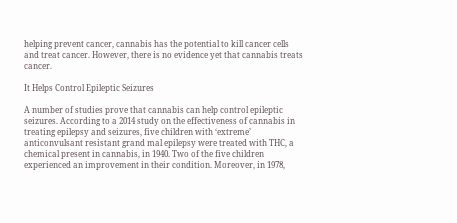helping prevent cancer, cannabis has the potential to kill cancer cells and treat cancer. However, there is no evidence yet that cannabis treats cancer.

It Helps Control Epileptic Seizures

A number of studies prove that cannabis can help control epileptic seizures. According to a 2014 study on the effectiveness of cannabis in treating epilepsy and seizures, five children with ‘extreme’ anticonvulsant resistant grand mal epilepsy were treated with THC, a chemical present in cannabis, in 1940. Two of the five children experienced an improvement in their condition. Moreover, in 1978,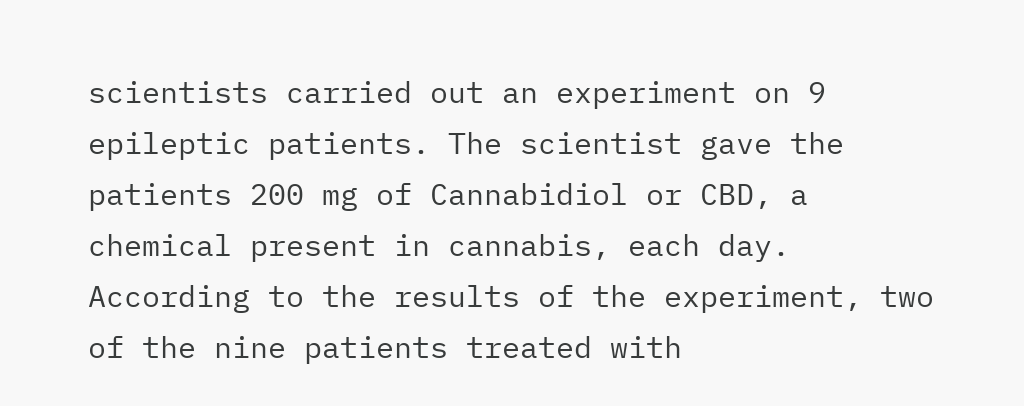scientists carried out an experiment on 9 epileptic patients. The scientist gave the patients 200 mg of Cannabidiol or CBD, a chemical present in cannabis, each day. According to the results of the experiment, two of the nine patients treated with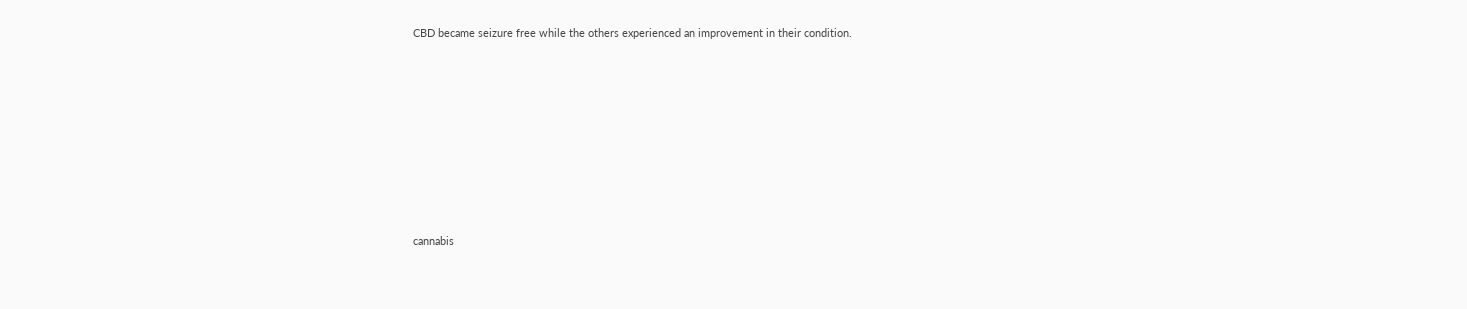CBD became seizure free while the others experienced an improvement in their condition.











cannabis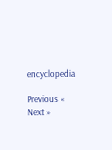encyclopedia

Previous «
Next »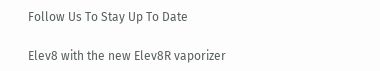Follow Us To Stay Up To Date

Elev8 with the new Elev8R vaporizer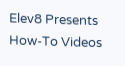Elev8 Presents How-To Videos